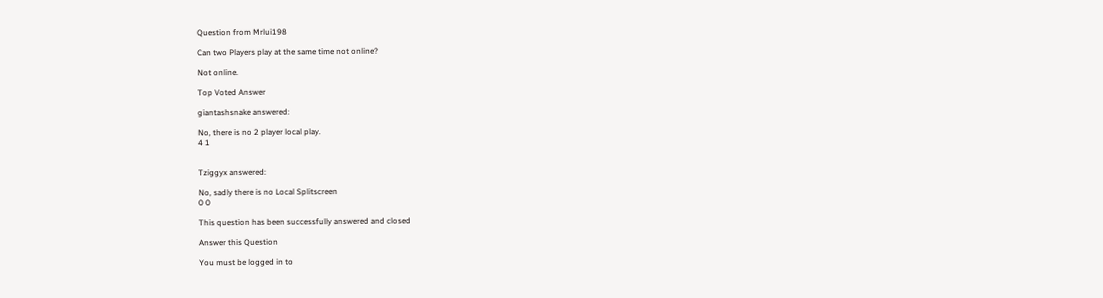Question from Mrlui198

Can two Players play at the same time not online?

Not online.

Top Voted Answer

giantashsnake answered:

No, there is no 2 player local play.
4 1


Tziggyx answered:

No, sadly there is no Local Splitscreen
0 0

This question has been successfully answered and closed

Answer this Question

You must be logged in to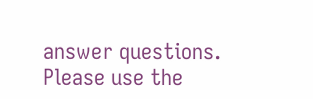answer questions. Please use the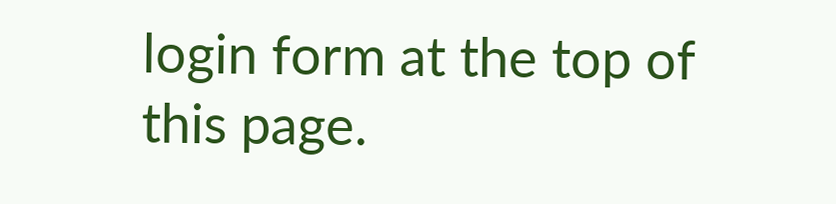login form at the top of this page.